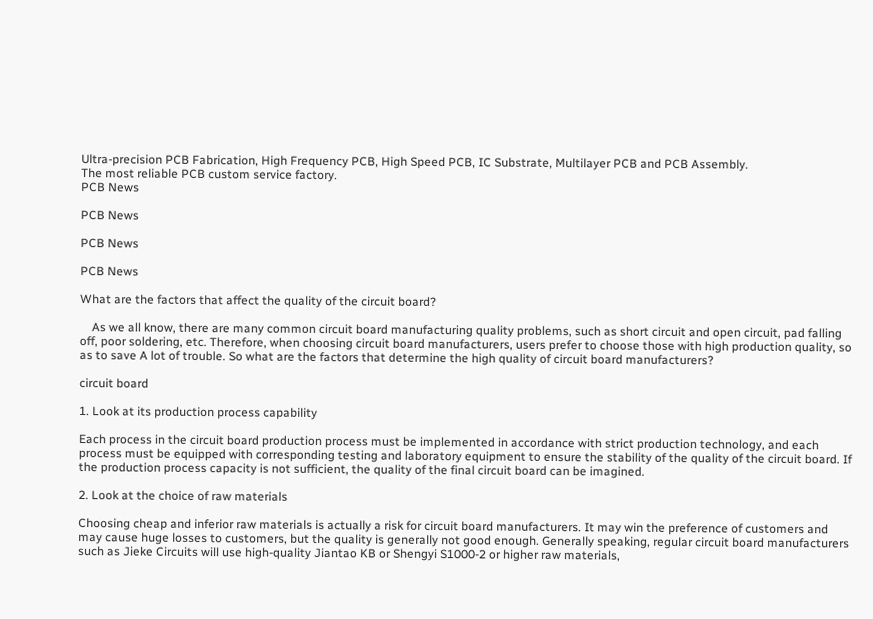Ultra-precision PCB Fabrication, High Frequency PCB, High Speed PCB, IC Substrate, Multilayer PCB and PCB Assembly.
The most reliable PCB custom service factory.
PCB News

PCB News

PCB News

PCB News

What are the factors that affect the quality of the circuit board?

    As we all know, there are many common circuit board manufacturing quality problems, such as short circuit and open circuit, pad falling off, poor soldering, etc. Therefore, when choosing circuit board manufacturers, users prefer to choose those with high production quality, so as to save A lot of trouble. So what are the factors that determine the high quality of circuit board manufacturers?

circuit board

1. Look at its production process capability

Each process in the circuit board production process must be implemented in accordance with strict production technology, and each process must be equipped with corresponding testing and laboratory equipment to ensure the stability of the quality of the circuit board. If the production process capacity is not sufficient, the quality of the final circuit board can be imagined.

2. Look at the choice of raw materials

Choosing cheap and inferior raw materials is actually a risk for circuit board manufacturers. It may win the preference of customers and may cause huge losses to customers, but the quality is generally not good enough. Generally speaking, regular circuit board manufacturers such as Jieke Circuits will use high-quality Jiantao KB or Shengyi S1000-2 or higher raw materials,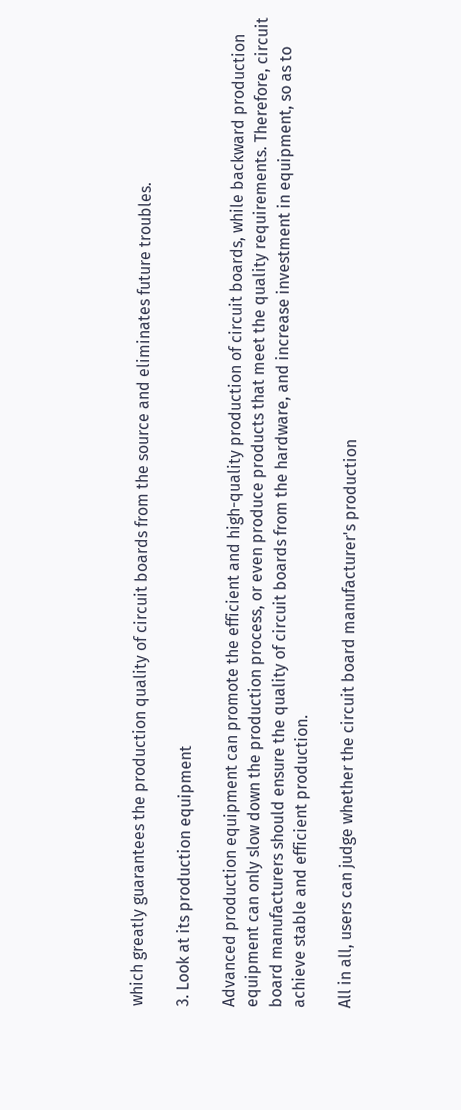which greatly guarantees the production quality of circuit boards from the source and eliminates future troubles.

3. Look at its production equipment

Advanced production equipment can promote the efficient and high-quality production of circuit boards, while backward production equipment can only slow down the production process, or even produce products that meet the quality requirements. Therefore, circuit board manufacturers should ensure the quality of circuit boards from the hardware, and increase investment in equipment, so as to achieve stable and efficient production.

All in all, users can judge whether the circuit board manufacturer's production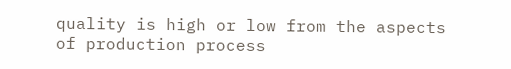quality is high or low from the aspects of production process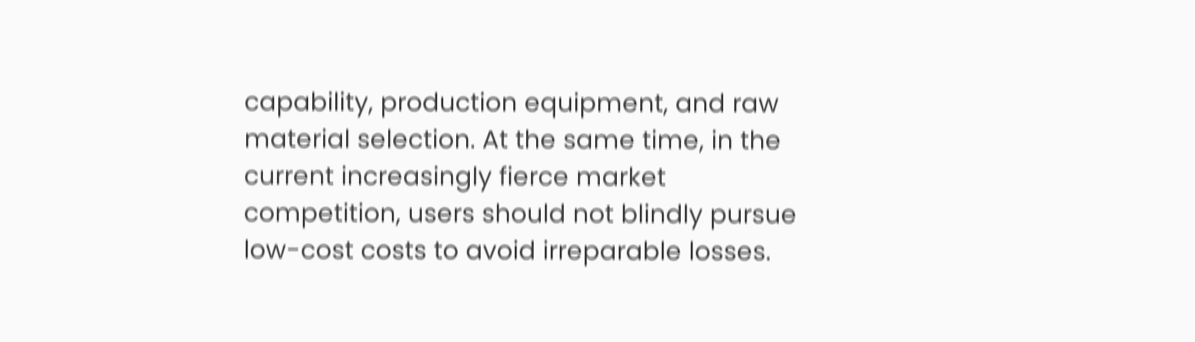capability, production equipment, and raw material selection. At the same time, in the current increasingly fierce market competition, users should not blindly pursue low-cost costs to avoid irreparable losses.